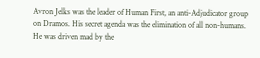Avron Jelks was the leader of Human First, an anti-Adjudicator group on Dramos. His secret agenda was the elimination of all non-humans. He was driven mad by the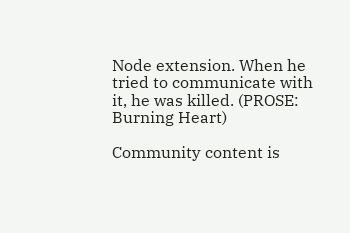Node extension. When he tried to communicate with it, he was killed. (PROSE: Burning Heart)

Community content is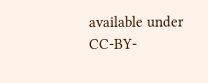available under CC-BY-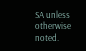SA unless otherwise noted.